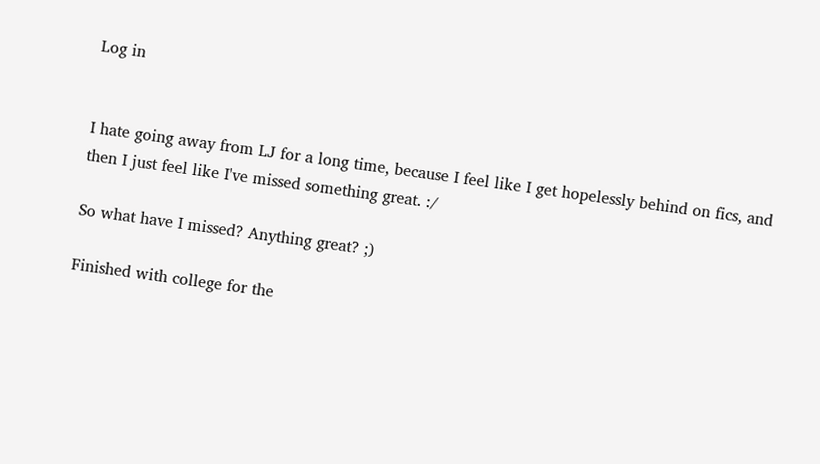Log in


I hate going away from LJ for a long time, because I feel like I get hopelessly behind on fics, and then I just feel like I've missed something great. :/

So what have I missed? Anything great? ;)

Finished with college for the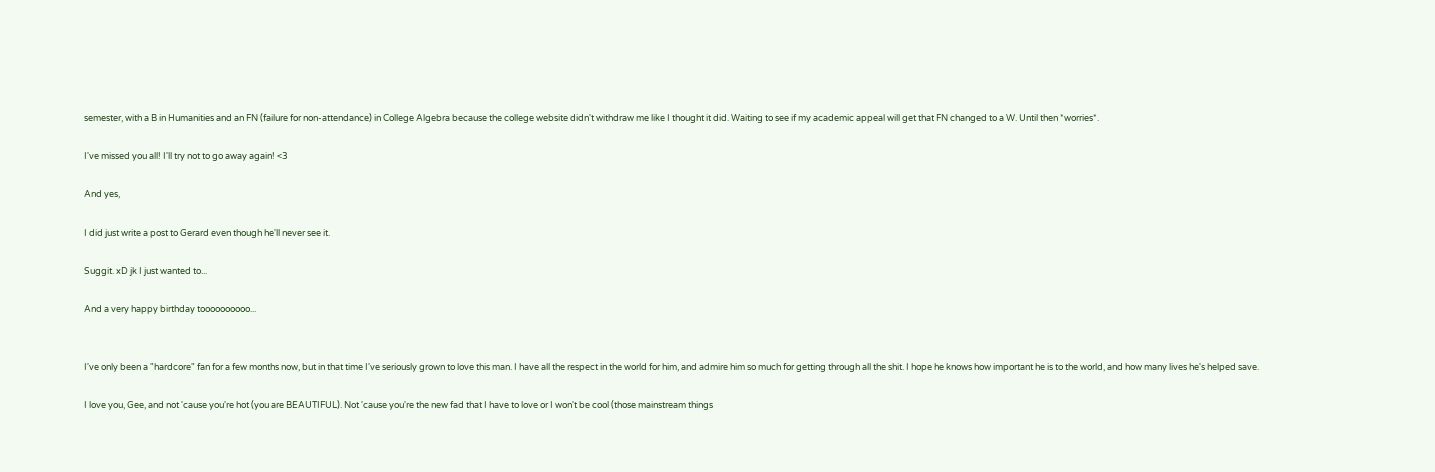semester, with a B in Humanities and an FN (failure for non-attendance) in College Algebra because the college website didn't withdraw me like I thought it did. Waiting to see if my academic appeal will get that FN changed to a W. Until then *worries*.

I've missed you all! I'll try not to go away again! <3

And yes,

I did just write a post to Gerard even though he'll never see it.

Suggit. xD jk I just wanted to...

And a very happy birthday toooooooooo...


I've only been a "hardcore" fan for a few months now, but in that time I've seriously grown to love this man. I have all the respect in the world for him, and admire him so much for getting through all the shit. I hope he knows how important he is to the world, and how many lives he's helped save.

I love you, Gee, and not 'cause you're hot (you are BEAUTIFUL). Not 'cause you're the new fad that I have to love or I won't be cool (those mainstream things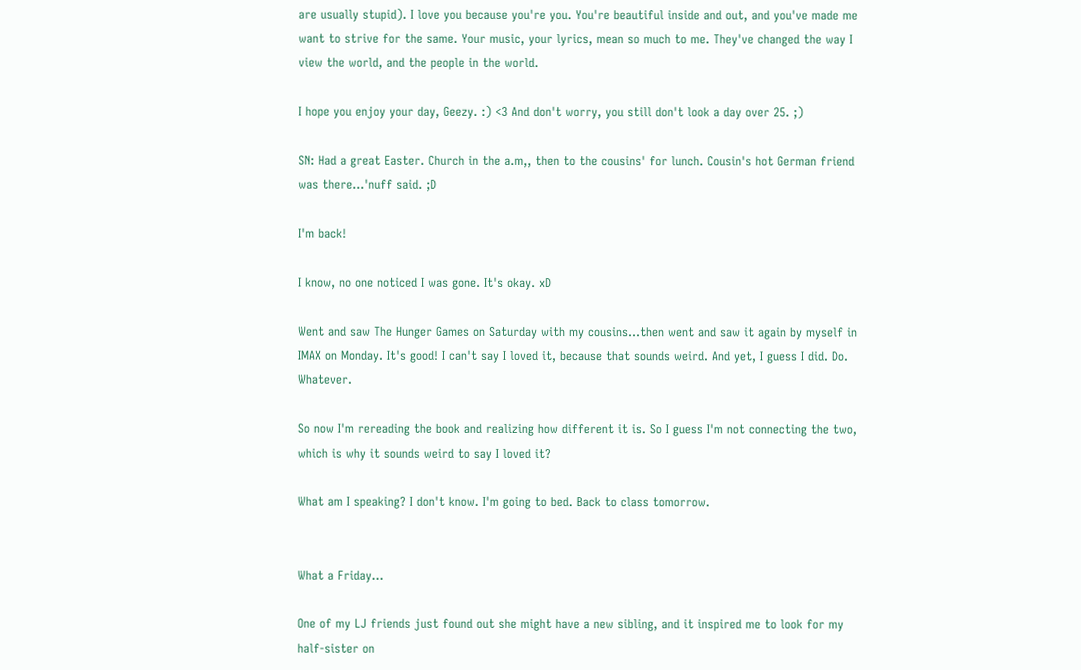are usually stupid). I love you because you're you. You're beautiful inside and out, and you've made me want to strive for the same. Your music, your lyrics, mean so much to me. They've changed the way I view the world, and the people in the world.

I hope you enjoy your day, Geezy. :) <3 And don't worry, you still don't look a day over 25. ;)

SN: Had a great Easter. Church in the a.m,, then to the cousins' for lunch. Cousin's hot German friend was there...'nuff said. ;D

I'm back!

I know, no one noticed I was gone. It's okay. xD

Went and saw The Hunger Games on Saturday with my cousins...then went and saw it again by myself in IMAX on Monday. It's good! I can't say I loved it, because that sounds weird. And yet, I guess I did. Do. Whatever.

So now I'm rereading the book and realizing how different it is. So I guess I'm not connecting the two, which is why it sounds weird to say I loved it?

What am I speaking? I don't know. I'm going to bed. Back to class tomorrow.


What a Friday...

One of my LJ friends just found out she might have a new sibling, and it inspired me to look for my half-sister on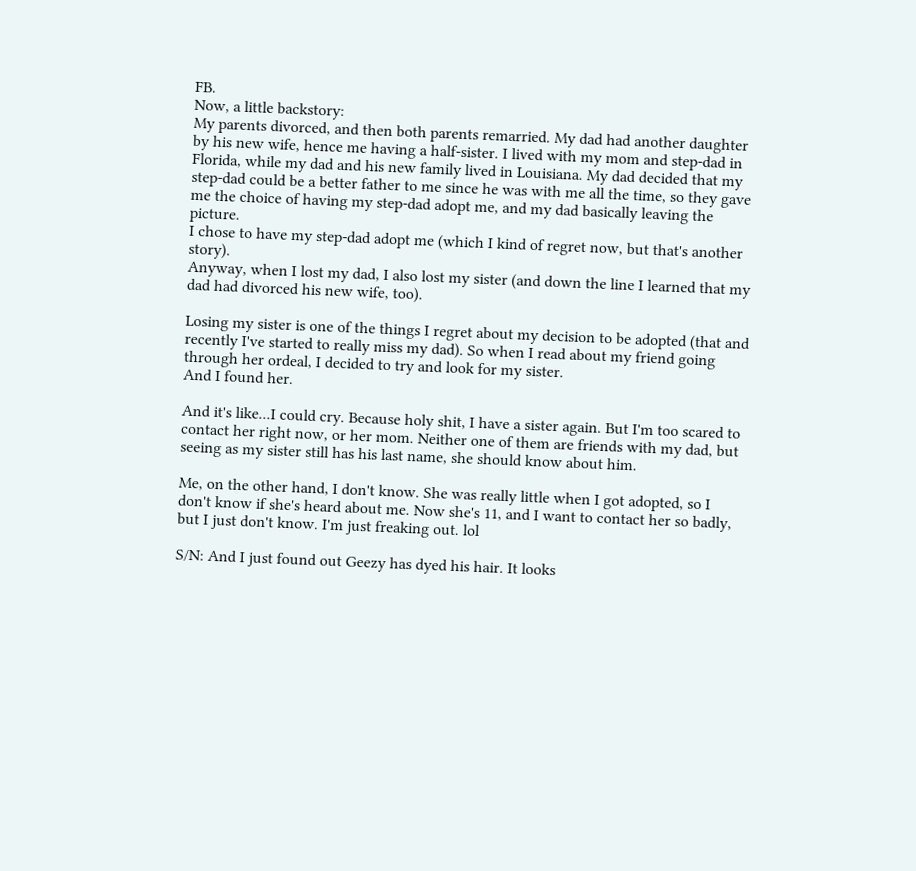FB.
Now, a little backstory:
My parents divorced, and then both parents remarried. My dad had another daughter by his new wife, hence me having a half-sister. I lived with my mom and step-dad in Florida, while my dad and his new family lived in Louisiana. My dad decided that my step-dad could be a better father to me since he was with me all the time, so they gave me the choice of having my step-dad adopt me, and my dad basically leaving the picture.
I chose to have my step-dad adopt me (which I kind of regret now, but that's another story).
Anyway, when I lost my dad, I also lost my sister (and down the line I learned that my dad had divorced his new wife, too).

Losing my sister is one of the things I regret about my decision to be adopted (that and recently I've started to really miss my dad). So when I read about my friend going through her ordeal, I decided to try and look for my sister.
And I found her.

And it's like...I could cry. Because holy shit, I have a sister again. But I'm too scared to contact her right now, or her mom. Neither one of them are friends with my dad, but seeing as my sister still has his last name, she should know about him.

Me, on the other hand, I don't know. She was really little when I got adopted, so I don't know if she's heard about me. Now she's 11, and I want to contact her so badly, but I just don't know. I'm just freaking out. lol

S/N: And I just found out Geezy has dyed his hair. It looks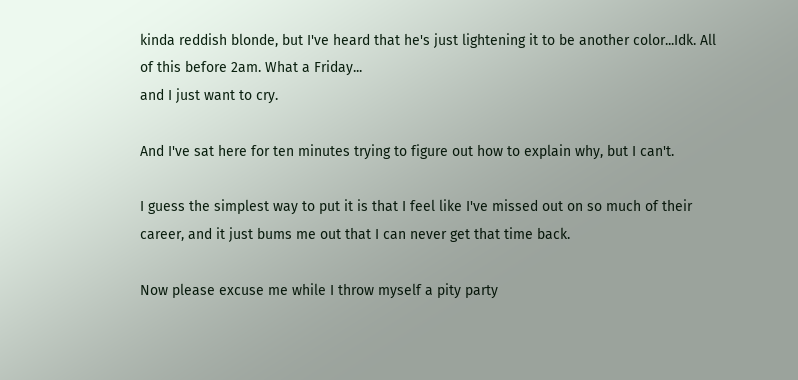kinda reddish blonde, but I've heard that he's just lightening it to be another color...Idk. All of this before 2am. What a Friday...
and I just want to cry.

And I've sat here for ten minutes trying to figure out how to explain why, but I can't.

I guess the simplest way to put it is that I feel like I've missed out on so much of their career, and it just bums me out that I can never get that time back.

Now please excuse me while I throw myself a pity party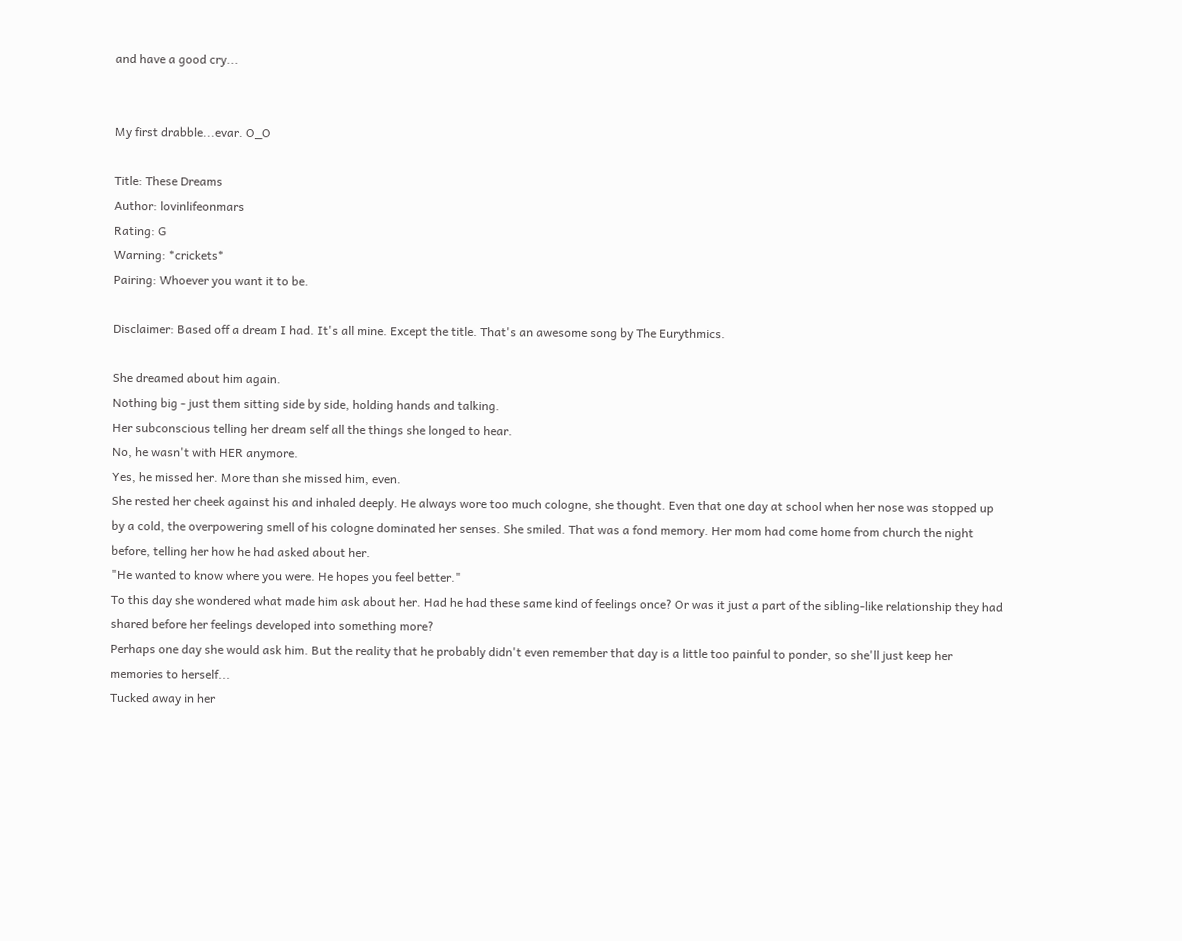and have a good cry...


My first drabble...evar. O_O

Title: These Dreams
Author: lovinlifeonmars
Rating: G
Warning: *crickets*
Pairing: Whoever you want it to be.

Disclaimer: Based off a dream I had. It's all mine. Except the title. That's an awesome song by The Eurythmics.

She dreamed about him again.
Nothing big - just them sitting side by side, holding hands and talking.
Her subconscious telling her dream self all the things she longed to hear.
No, he wasn't with HER anymore.
Yes, he missed her. More than she missed him, even.
She rested her cheek against his and inhaled deeply. He always wore too much cologne, she thought. Even that one day at school when her nose was stopped up by a cold, the overpowering smell of his cologne dominated her senses. She smiled. That was a fond memory. Her mom had come home from church the night before, telling her how he had asked about her.
"He wanted to know where you were. He hopes you feel better."
To this day she wondered what made him ask about her. Had he had these same kind of feelings once? Or was it just a part of the sibling-like relationship they had shared before her feelings developed into something more?
Perhaps one day she would ask him. But the reality that he probably didn't even remember that day is a little too painful to ponder, so she'll just keep her memories to herself...
Tucked away in her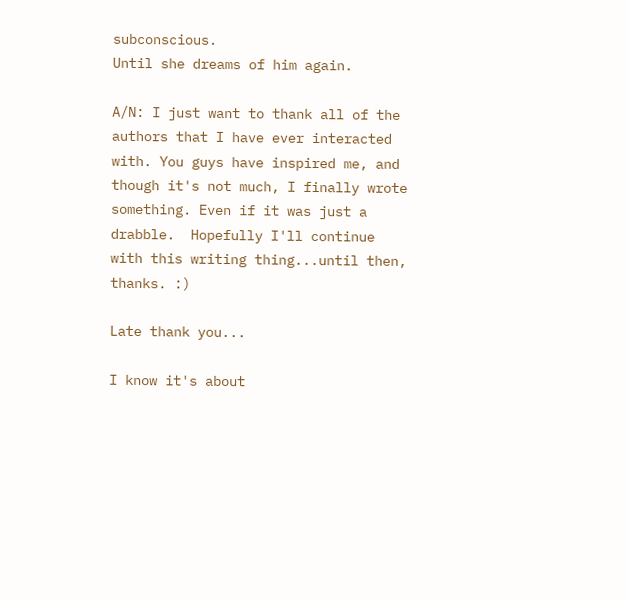subconscious.
Until she dreams of him again.

A/N: I just want to thank all of the authors that I have ever interacted with. You guys have inspired me, and though it's not much, I finally wrote something. Even if it was just a drabble.  Hopefully I'll continue with this writing thing...until then, thanks. :)

Late thank you...

I know it's about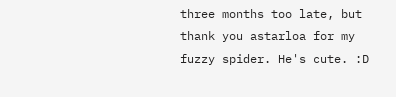three months too late, but thank you astarloa for my fuzzy spider. He's cute. :D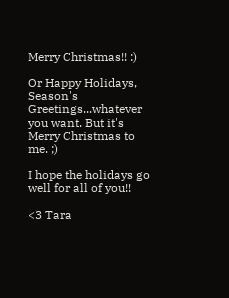Merry Christmas!! :)

Or Happy Holidays, Season's Greetings...whatever you want. But it's Merry Christmas to me. ;)

I hope the holidays go well for all of you!!

<3 Tara